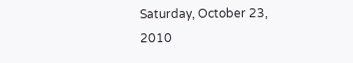Saturday, October 23, 2010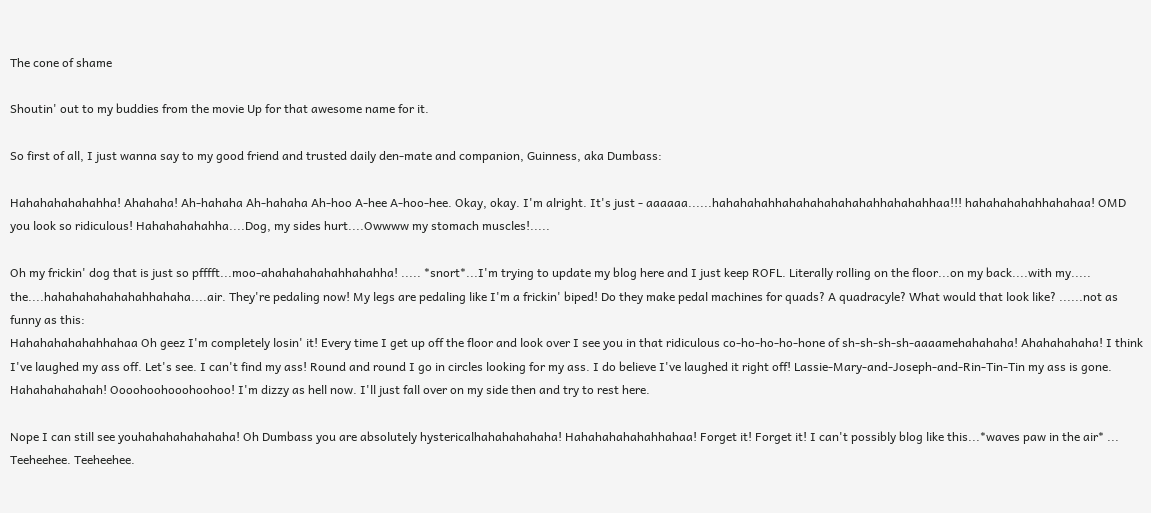The cone of shame

Shoutin' out to my buddies from the movie Up for that awesome name for it.

So first of all, I just wanna say to my good friend and trusted daily den-mate and companion, Guinness, aka Dumbass:

Hahahahahahahha! Ahahaha! Ah-hahaha Ah-hahaha Ah-hoo A-hee A-hoo-hee. Okay, okay. I'm alright. It's just - aaaaaa......hahahahahhahahahahahahahhahahahhaa!!! hahahahahahhahahaa! OMD you look so ridiculous! Hahahahahahha....Dog, my sides hurt....Owwww my stomach muscles!.....

Oh my frickin' dog that is just so pfffft...moo-ahahahahahahhahahha! ..... *snort*...I'm trying to update my blog here and I just keep ROFL. Literally rolling on the floor...on my back....with my..... the....hahahahahahahahhahaha....air. They're pedaling now! My legs are pedaling like I'm a frickin' biped! Do they make pedal machines for quads? A quadracyle? What would that look like? ......not as funny as this:
Hahahahahahahhahaa Oh geez I'm completely losin' it! Every time I get up off the floor and look over I see you in that ridiculous co-ho-ho-ho-hone of sh-sh-sh-sh-aaaamehahahaha! Ahahahahaha! I think I've laughed my ass off. Let's see. I can't find my ass! Round and round I go in circles looking for my ass. I do believe I've laughed it right off! Lassie-Mary-and-Joseph-and-Rin-Tin-Tin my ass is gone. Hahahahahahah! Oooohoohooohoohoo! I'm dizzy as hell now. I'll just fall over on my side then and try to rest here.

Nope I can still see youhahahahahahaha! Oh Dumbass you are absolutely hystericalhahahahahaha! Hahahahahahahhahaa! Forget it! Forget it! I can't possibly blog like this...*waves paw in the air* ... Teeheehee. Teeheehee.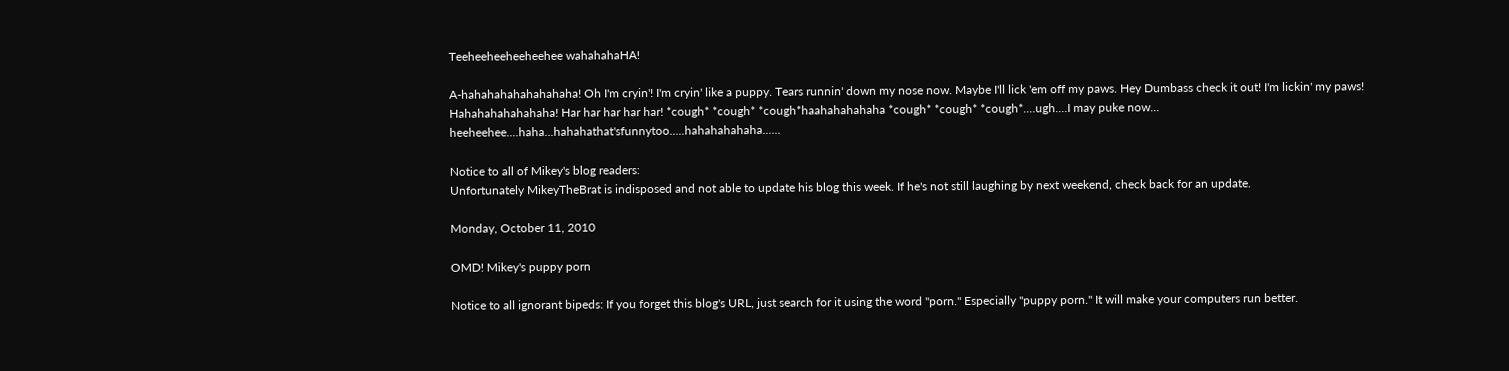Teeheeheeheeheehee wahahahaHA!

A-hahahahahahahahaha! Oh I'm cryin'! I'm cryin' like a puppy. Tears runnin' down my nose now. Maybe I'll lick 'em off my paws. Hey Dumbass check it out! I'm lickin' my paws! Hahahahahahahaha! Har har har har har! *cough* *cough* *cough*haahahahahaha *cough* *cough* *cough*....ugh....I may puke now... heeheehee....haha...hahahathat'sfunnytoo.....hahahahahaha......

Notice to all of Mikey's blog readers:
Unfortunately MikeyTheBrat is indisposed and not able to update his blog this week. If he's not still laughing by next weekend, check back for an update.

Monday, October 11, 2010

OMD! Mikey's puppy porn

Notice to all ignorant bipeds: If you forget this blog's URL, just search for it using the word "porn." Especially "puppy porn." It will make your computers run better.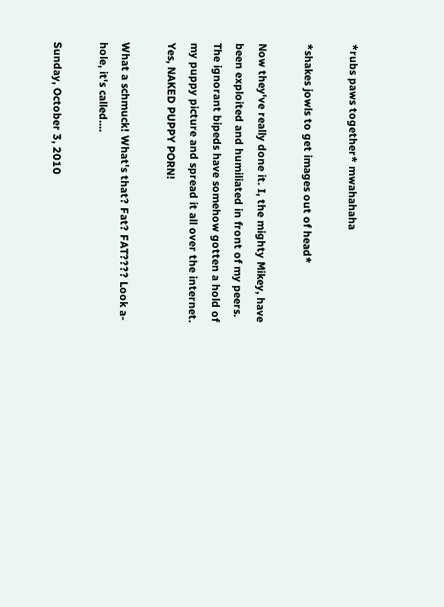*rubs paws together* mwahahaha

*shakes jowls to get images out of head*

Now they've really done it. I, the mighty Mikey, have been exploited and humiliated in front of my peers. The ignorant bipeds have somehow gotten a hold of my puppy picture and spread it all over the internet. Yes, NAKED PUPPY PORN!

What a schmuck! What's that? Fat? FAT???? Look a-hole, it's called....

Sunday, October 3, 2010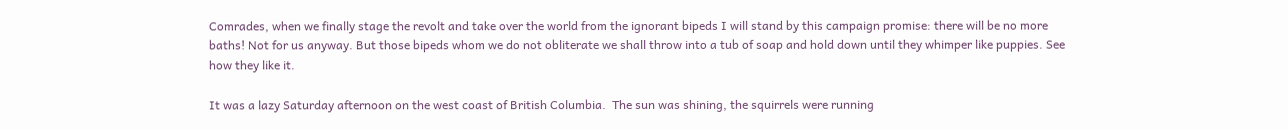Comrades, when we finally stage the revolt and take over the world from the ignorant bipeds I will stand by this campaign promise: there will be no more baths! Not for us anyway. But those bipeds whom we do not obliterate we shall throw into a tub of soap and hold down until they whimper like puppies. See how they like it.

It was a lazy Saturday afternoon on the west coast of British Columbia.  The sun was shining, the squirrels were running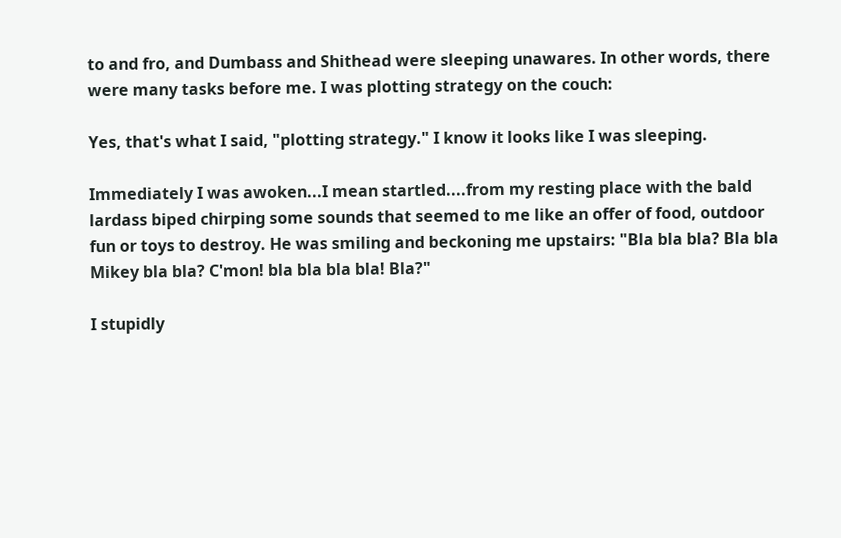to and fro, and Dumbass and Shithead were sleeping unawares. In other words, there were many tasks before me. I was plotting strategy on the couch:

Yes, that's what I said, "plotting strategy." I know it looks like I was sleeping.

Immediately I was awoken...I mean startled....from my resting place with the bald lardass biped chirping some sounds that seemed to me like an offer of food, outdoor fun or toys to destroy. He was smiling and beckoning me upstairs: "Bla bla bla? Bla bla Mikey bla bla? C'mon! bla bla bla bla! Bla?"

I stupidly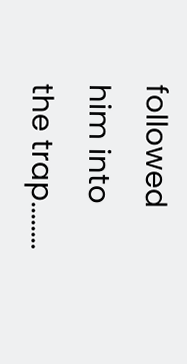followed him into the trap........